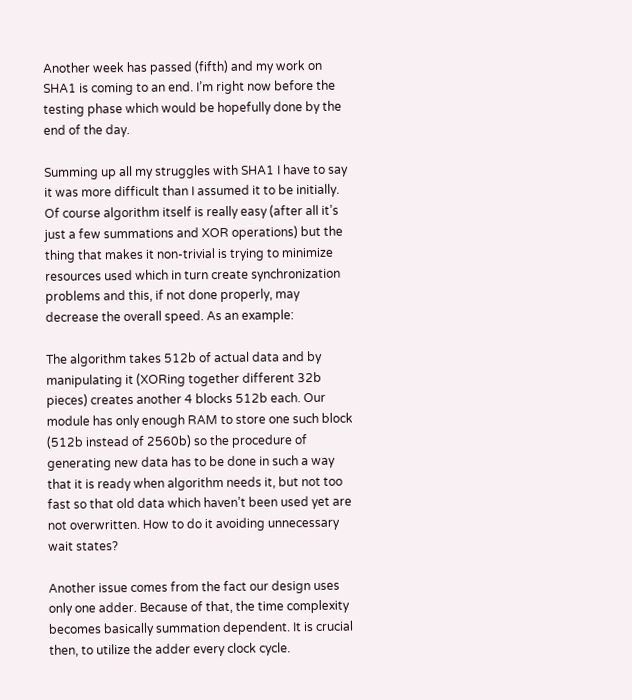Another week has passed (fifth) and my work on SHA1 is coming to an end. I’m right now before the testing phase which would be hopefully done by the end of the day.

Summing up all my struggles with SHA1 I have to say it was more difficult than I assumed it to be initially. Of course algorithm itself is really easy (after all it’s just a few summations and XOR operations) but the thing that makes it non-trivial is trying to minimize resources used which in turn create synchronization problems and this, if not done properly, may decrease the overall speed. As an example:

The algorithm takes 512b of actual data and by manipulating it (XORing together different 32b pieces) creates another 4 blocks 512b each. Our module has only enough RAM to store one such block (512b instead of 2560b) so the procedure of generating new data has to be done in such a way that it is ready when algorithm needs it, but not too fast so that old data which haven’t been used yet are not overwritten. How to do it avoiding unnecessary wait states?

Another issue comes from the fact our design uses only one adder. Because of that, the time complexity becomes basically summation dependent. It is crucial then, to utilize the adder every clock cycle.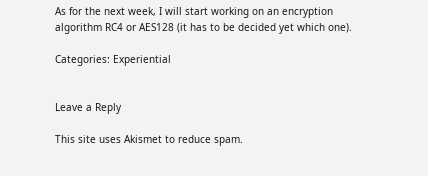As for the next week, I will start working on an encryption algorithm RC4 or AES128 (it has to be decided yet which one).

Categories: Experiential


Leave a Reply

This site uses Akismet to reduce spam.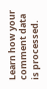Learn how your comment data is processed.